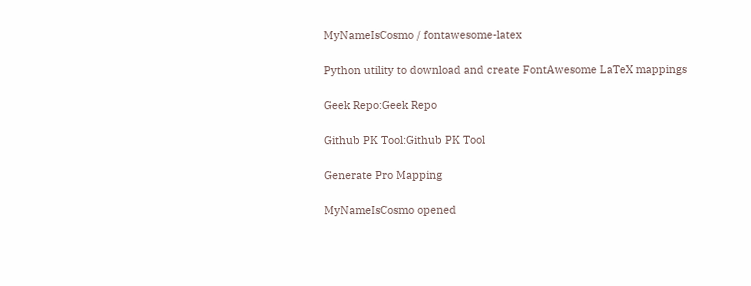MyNameIsCosmo / fontawesome-latex

Python utility to download and create FontAwesome LaTeX mappings

Geek Repo:Geek Repo

Github PK Tool:Github PK Tool

Generate Pro Mapping

MyNameIsCosmo opened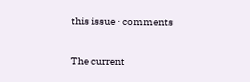this issue · comments

The current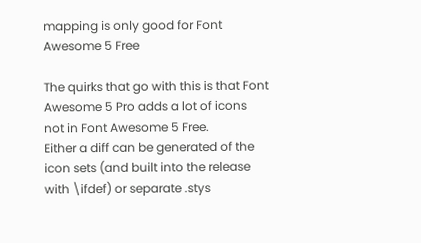mapping is only good for Font Awesome 5 Free

The quirks that go with this is that Font Awesome 5 Pro adds a lot of icons not in Font Awesome 5 Free.
Either a diff can be generated of the icon sets (and built into the release with \ifdef) or separate .stys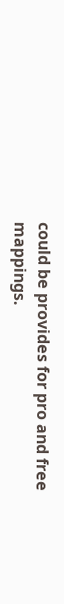could be provides for pro and free mappings.